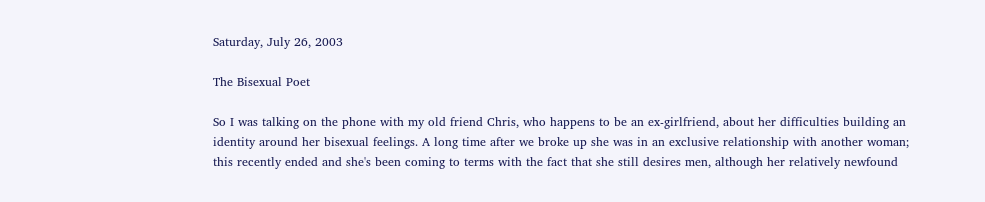Saturday, July 26, 2003

The Bisexual Poet

So I was talking on the phone with my old friend Chris, who happens to be an ex-girlfriend, about her difficulties building an identity around her bisexual feelings. A long time after we broke up she was in an exclusive relationship with another woman; this recently ended and she's been coming to terms with the fact that she still desires men, although her relatively newfound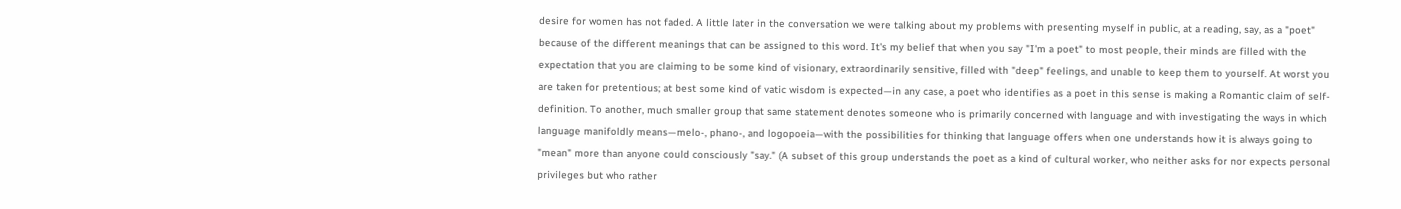desire for women has not faded. A little later in the conversation we were talking about my problems with presenting myself in public, at a reading, say, as a "poet" because of the different meanings that can be assigned to this word. It's my belief that when you say "I'm a poet" to most people, their minds are filled with the expectation that you are claiming to be some kind of visionary, extraordinarily sensitive, filled with "deep" feelings, and unable to keep them to yourself. At worst you are taken for pretentious; at best some kind of vatic wisdom is expected—in any case, a poet who identifies as a poet in this sense is making a Romantic claim of self-definition. To another, much smaller group that same statement denotes someone who is primarily concerned with language and with investigating the ways in which language manifoldly means—melo-, phano-, and logopoeia—with the possibilities for thinking that language offers when one understands how it is always going to "mean" more than anyone could consciously "say." (A subset of this group understands the poet as a kind of cultural worker, who neither asks for nor expects personal privileges but who rather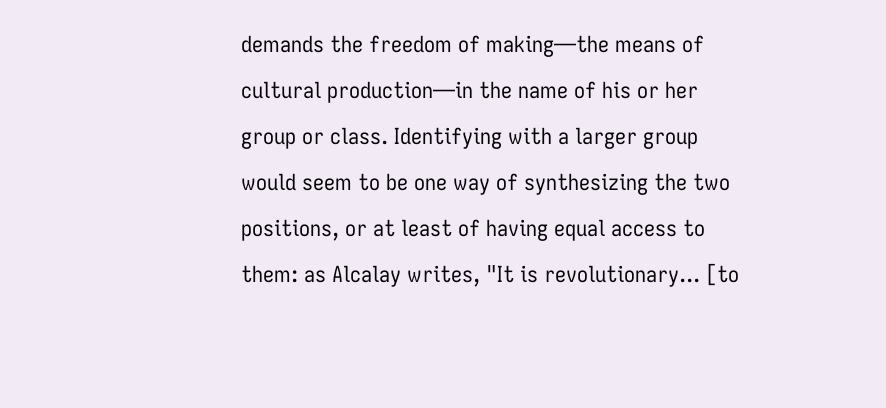demands the freedom of making—the means of cultural production—in the name of his or her group or class. Identifying with a larger group would seem to be one way of synthesizing the two positions, or at least of having equal access to them: as Alcalay writes, "It is revolutionary... [to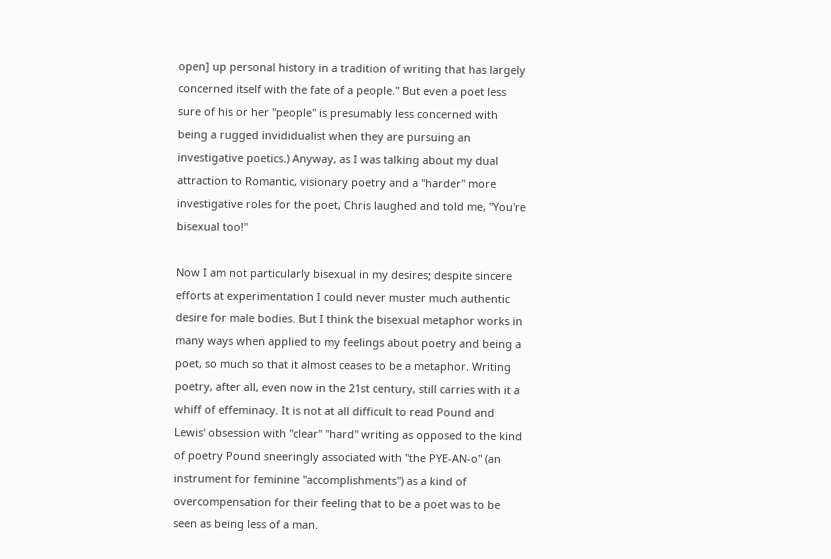open] up personal history in a tradition of writing that has largely concerned itself with the fate of a people." But even a poet less sure of his or her "people" is presumably less concerned with being a rugged invididualist when they are pursuing an investigative poetics.) Anyway, as I was talking about my dual attraction to Romantic, visionary poetry and a "harder" more investigative roles for the poet, Chris laughed and told me, "You're bisexual too!"

Now I am not particularly bisexual in my desires; despite sincere efforts at experimentation I could never muster much authentic desire for male bodies. But I think the bisexual metaphor works in many ways when applied to my feelings about poetry and being a poet, so much so that it almost ceases to be a metaphor. Writing poetry, after all, even now in the 21st century, still carries with it a whiff of effeminacy. It is not at all difficult to read Pound and Lewis' obsession with "clear" "hard" writing as opposed to the kind of poetry Pound sneeringly associated with "the PYE-AN-o" (an instrument for feminine "accomplishments") as a kind of overcompensation for their feeling that to be a poet was to be seen as being less of a man.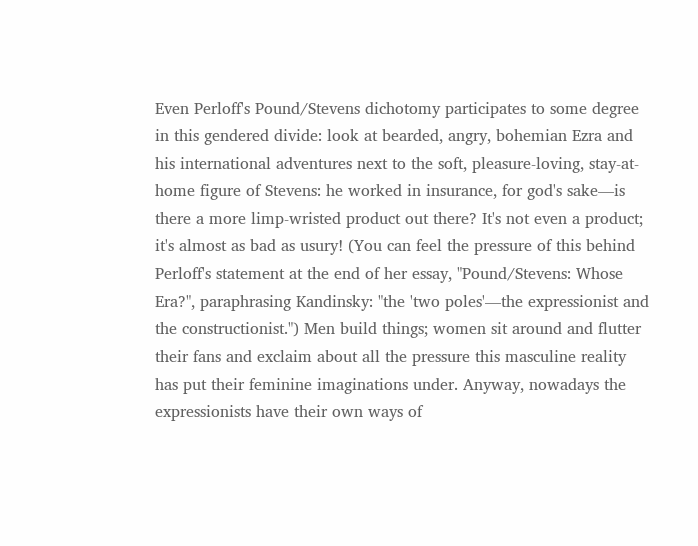Even Perloff's Pound/Stevens dichotomy participates to some degree in this gendered divide: look at bearded, angry, bohemian Ezra and his international adventures next to the soft, pleasure-loving, stay-at-home figure of Stevens: he worked in insurance, for god's sake—is there a more limp-wristed product out there? It's not even a product; it's almost as bad as usury! (You can feel the pressure of this behind Perloff's statement at the end of her essay, "Pound/Stevens: Whose Era?", paraphrasing Kandinsky: "the 'two poles'—the expressionist and the constructionist.") Men build things; women sit around and flutter their fans and exclaim about all the pressure this masculine reality has put their feminine imaginations under. Anyway, nowadays the expressionists have their own ways of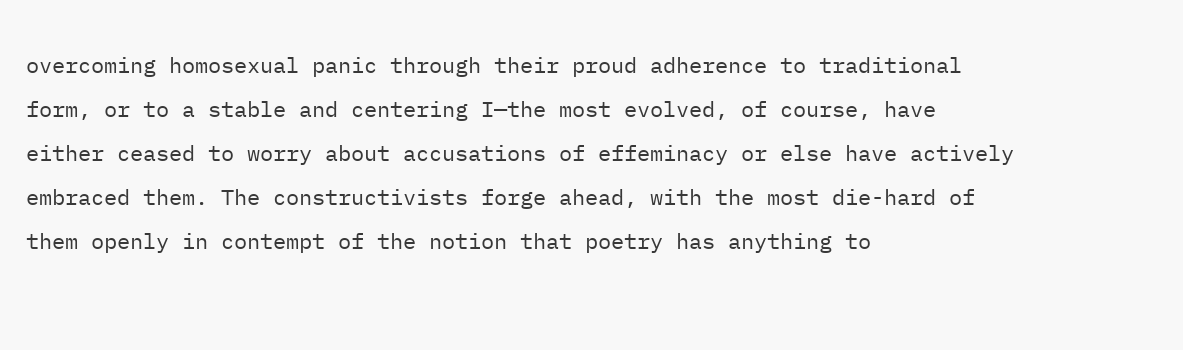overcoming homosexual panic through their proud adherence to traditional form, or to a stable and centering I—the most evolved, of course, have either ceased to worry about accusations of effeminacy or else have actively embraced them. The constructivists forge ahead, with the most die-hard of them openly in contempt of the notion that poetry has anything to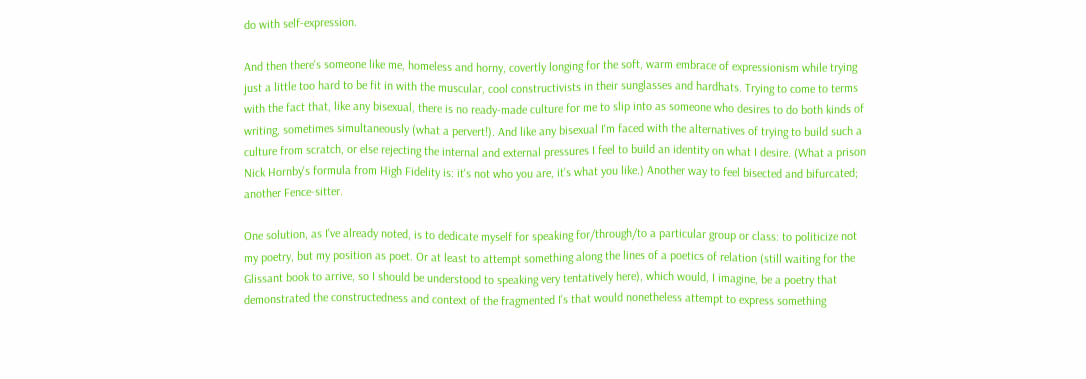do with self-expression.

And then there's someone like me, homeless and horny, covertly longing for the soft, warm embrace of expressionism while trying just a little too hard to be fit in with the muscular, cool constructivists in their sunglasses and hardhats. Trying to come to terms with the fact that, like any bisexual, there is no ready-made culture for me to slip into as someone who desires to do both kinds of writing, sometimes simultaneously (what a pervert!). And like any bisexual I'm faced with the alternatives of trying to build such a culture from scratch, or else rejecting the internal and external pressures I feel to build an identity on what I desire. (What a prison Nick Hornby's formula from High Fidelity is: it's not who you are, it's what you like.) Another way to feel bisected and bifurcated; another Fence-sitter.

One solution, as I've already noted, is to dedicate myself for speaking for/through/to a particular group or class: to politicize not my poetry, but my position as poet. Or at least to attempt something along the lines of a poetics of relation (still waiting for the Glissant book to arrive, so I should be understood to speaking very tentatively here), which would, I imagine, be a poetry that demonstrated the constructedness and context of the fragmented I's that would nonetheless attempt to express something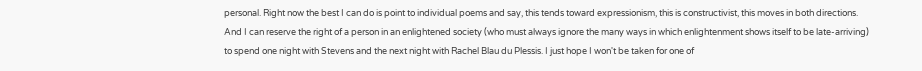personal. Right now the best I can do is point to individual poems and say, this tends toward expressionism, this is constructivist, this moves in both directions. And I can reserve the right of a person in an enlightened society (who must always ignore the many ways in which enlightenment shows itself to be late-arriving) to spend one night with Stevens and the next night with Rachel Blau du Plessis. I just hope I won't be taken for one of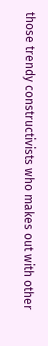those trendy constructivists who makes out with other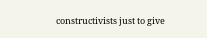constructivists just to give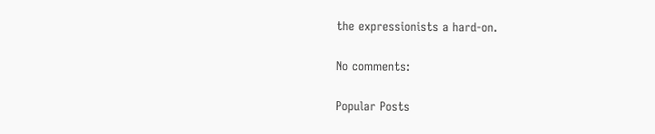the expressionists a hard-on.

No comments:

Popular Posts